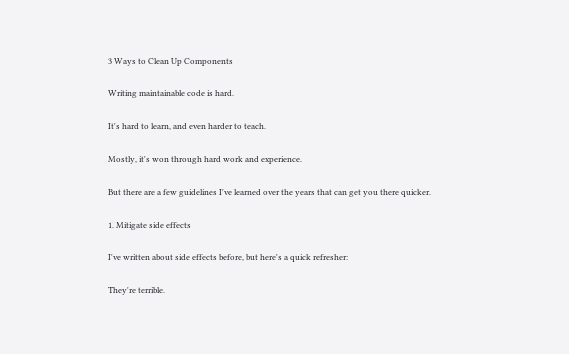3 Ways to Clean Up Components

Writing maintainable code is hard.

It's hard to learn, and even harder to teach.

Mostly, it's won through hard work and experience.

But there are a few guidelines I've learned over the years that can get you there quicker.

1. Mitigate side effects

I've written about side effects before, but here's a quick refresher:

They're terrible.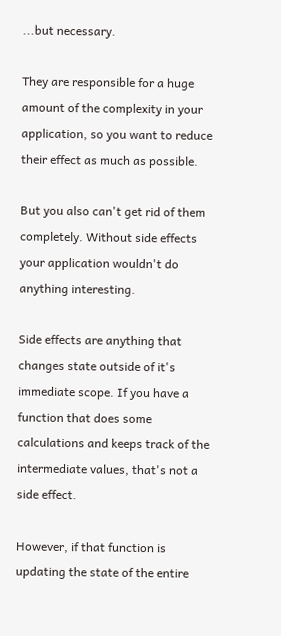...but necessary.

They are responsible for a huge amount of the complexity in your application, so you want to reduce their effect as much as possible.

But you also can't get rid of them completely. Without side effects your application wouldn't do anything interesting.

Side effects are anything that changes state outside of it's immediate scope. If you have a function that does some calculations and keeps track of the intermediate values, that's not a side effect.

However, if that function is updating the state of the entire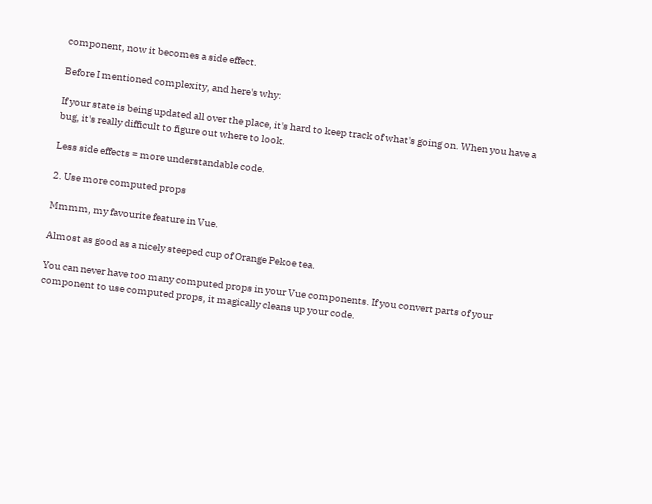component, now it becomes a side effect.

Before I mentioned complexity, and here's why:

If your state is being updated all over the place, it's hard to keep track of what's going on. When you have a bug, it's really difficult to figure out where to look.

Less side effects = more understandable code.

2. Use more computed props

Mmmm, my favourite feature in Vue.

Almost as good as a nicely steeped cup of Orange Pekoe tea.

You can never have too many computed props in your Vue components. If you convert parts of your component to use computed props, it magically cleans up your code.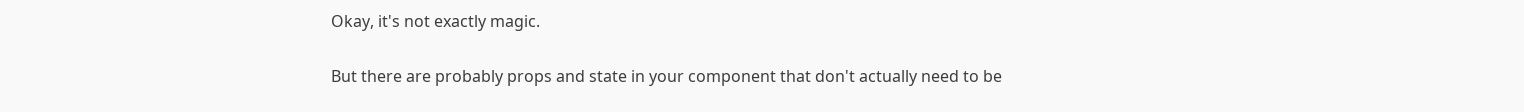Okay, it's not exactly magic.

But there are probably props and state in your component that don't actually need to be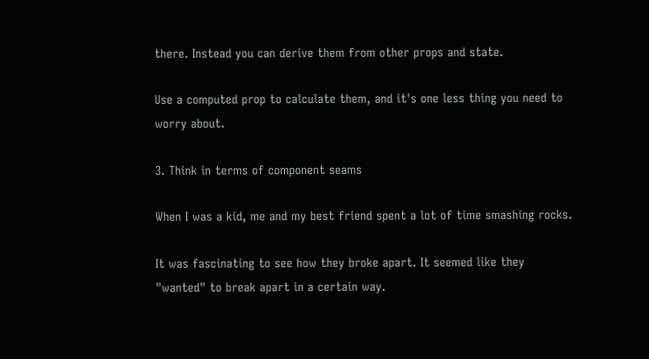there. Instead you can derive them from other props and state.

Use a computed prop to calculate them, and it's one less thing you need to worry about.

3. Think in terms of component seams

When I was a kid, me and my best friend spent a lot of time smashing rocks.

It was fascinating to see how they broke apart. It seemed like they "wanted" to break apart in a certain way.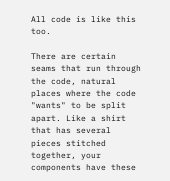All code is like this too.

There are certain seams that run through the code, natural places where the code "wants" to be split apart. Like a shirt that has several pieces stitched together, your components have these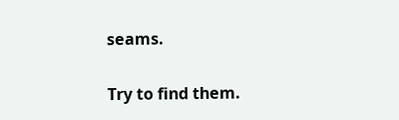seams.

Try to find them.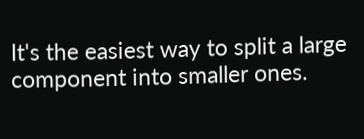It's the easiest way to split a large component into smaller ones.